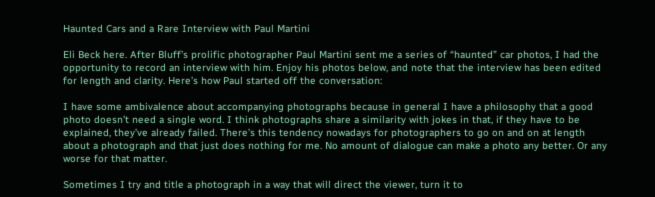Haunted Cars and a Rare Interview with Paul Martini

Eli Beck here. After Bluff’s prolific photographer Paul Martini sent me a series of “haunted” car photos, I had the opportunity to record an interview with him. Enjoy his photos below, and note that the interview has been edited for length and clarity. Here’s how Paul started off the conversation:

I have some ambivalence about accompanying photographs because in general I have a philosophy that a good photo doesn’t need a single word. I think photographs share a similarity with jokes in that, if they have to be explained, they’ve already failed. There’s this tendency nowadays for photographers to go on and on at length about a photograph and that just does nothing for me. No amount of dialogue can make a photo any better. Or any worse for that matter.

Sometimes I try and title a photograph in a way that will direct the viewer, turn it to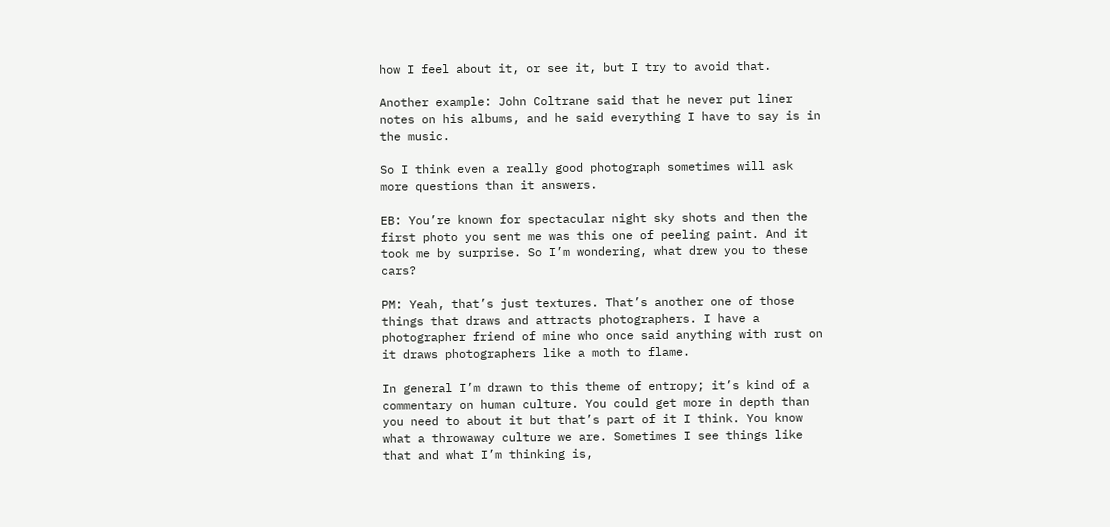how I feel about it, or see it, but I try to avoid that.

Another example: John Coltrane said that he never put liner notes on his albums, and he said everything I have to say is in the music.

So I think even a really good photograph sometimes will ask more questions than it answers.

EB: You’re known for spectacular night sky shots and then the first photo you sent me was this one of peeling paint. And it took me by surprise. So I’m wondering, what drew you to these cars?

PM: Yeah, that’s just textures. That’s another one of those things that draws and attracts photographers. I have a photographer friend of mine who once said anything with rust on it draws photographers like a moth to flame.

In general I’m drawn to this theme of entropy; it’s kind of a commentary on human culture. You could get more in depth than you need to about it but that’s part of it I think. You know what a throwaway culture we are. Sometimes I see things like that and what I’m thinking is,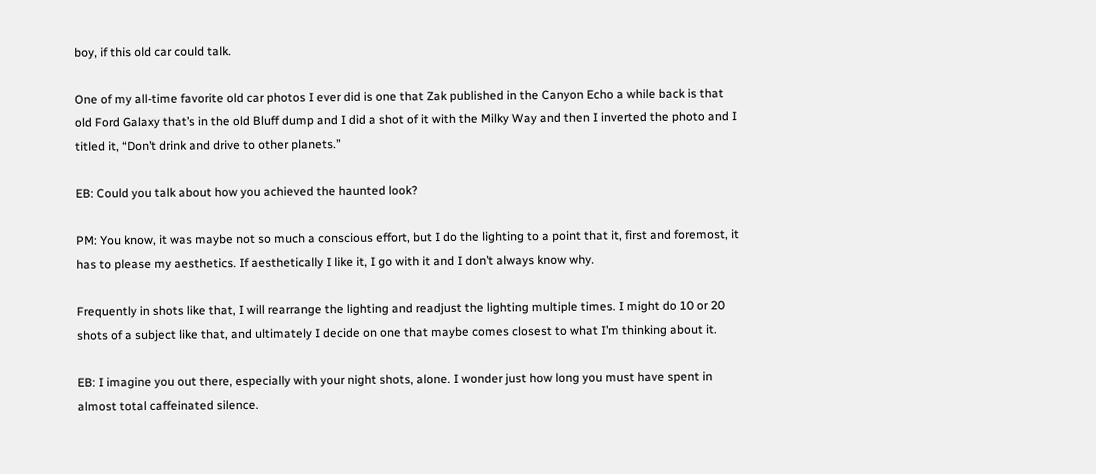boy, if this old car could talk.

One of my all-time favorite old car photos I ever did is one that Zak published in the Canyon Echo a while back is that old Ford Galaxy that’s in the old Bluff dump and I did a shot of it with the Milky Way and then I inverted the photo and I titled it, “Don’t drink and drive to other planets.”

EB: Could you talk about how you achieved the haunted look?

PM: You know, it was maybe not so much a conscious effort, but I do the lighting to a point that it, first and foremost, it has to please my aesthetics. If aesthetically I like it, I go with it and I don’t always know why.

Frequently in shots like that, I will rearrange the lighting and readjust the lighting multiple times. I might do 10 or 20 shots of a subject like that, and ultimately I decide on one that maybe comes closest to what I’m thinking about it.

EB: I imagine you out there, especially with your night shots, alone. I wonder just how long you must have spent in almost total caffeinated silence.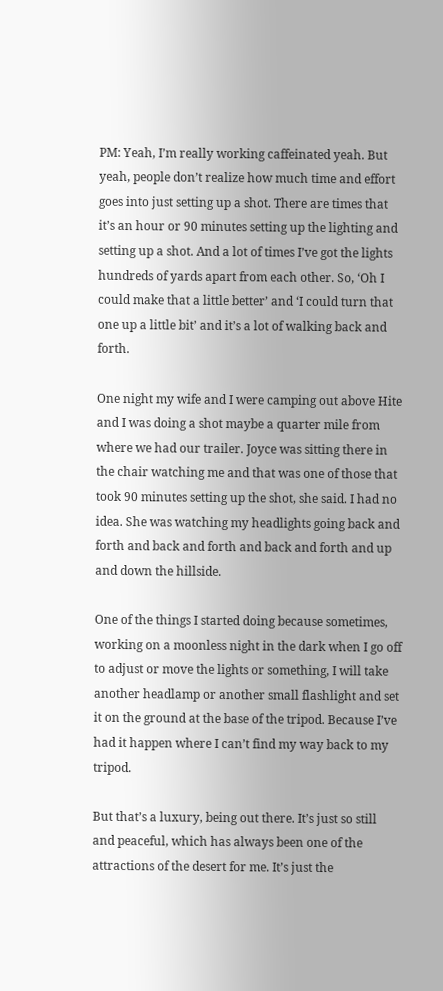PM: Yeah, I’m really working caffeinated yeah. But yeah, people don’t realize how much time and effort goes into just setting up a shot. There are times that it’s an hour or 90 minutes setting up the lighting and setting up a shot. And a lot of times I’ve got the lights hundreds of yards apart from each other. So, ‘Oh I could make that a little better’ and ‘I could turn that one up a little bit’ and it’s a lot of walking back and forth.

One night my wife and I were camping out above Hite and I was doing a shot maybe a quarter mile from where we had our trailer. Joyce was sitting there in the chair watching me and that was one of those that took 90 minutes setting up the shot, she said. I had no idea. She was watching my headlights going back and forth and back and forth and back and forth and up and down the hillside.

One of the things I started doing because sometimes, working on a moonless night in the dark when I go off to adjust or move the lights or something, I will take another headlamp or another small flashlight and set it on the ground at the base of the tripod. Because I’ve had it happen where I can’t find my way back to my tripod.

But that’s a luxury, being out there. It’s just so still and peaceful, which has always been one of the attractions of the desert for me. It’s just the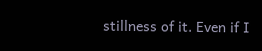stillness of it. Even if I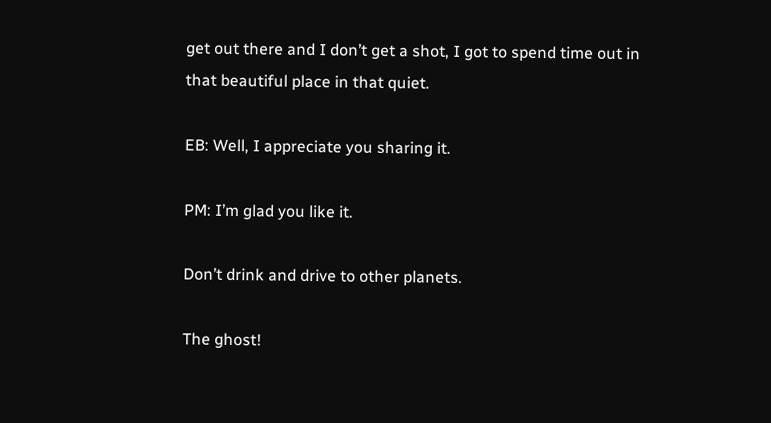get out there and I don’t get a shot, I got to spend time out in that beautiful place in that quiet.

EB: Well, I appreciate you sharing it.

PM: I’m glad you like it.

Don’t drink and drive to other planets.

The ghost!